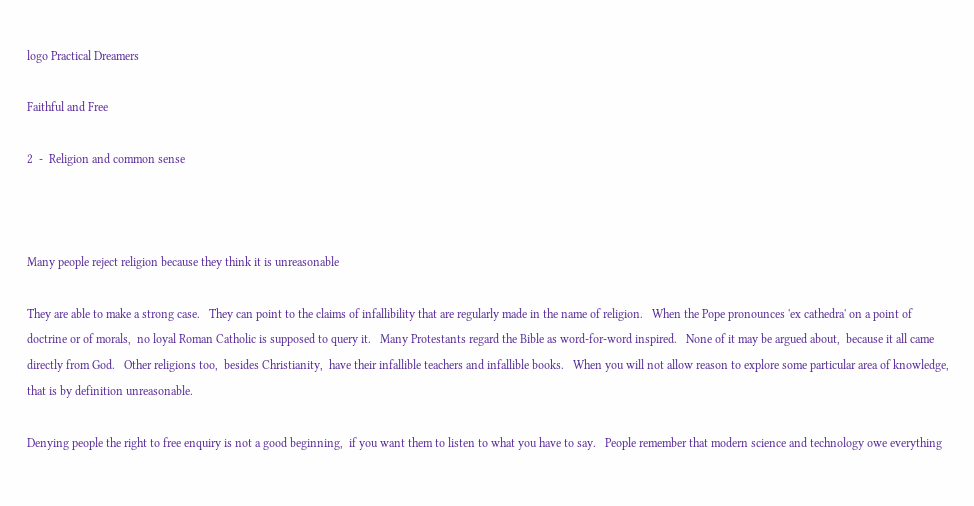logo Practical Dreamers

Faithful and Free

2  -  Religion and common sense



Many people reject religion because they think it is unreasonable

They are able to make a strong case.   They can point to the claims of infallibility that are regularly made in the name of religion.   When the Pope pronounces 'ex cathedra' on a point of doctrine or of morals,  no loyal Roman Catholic is supposed to query it.   Many Protestants regard the Bible as word-for-word inspired.   None of it may be argued about,  because it all came directly from God.   Other religions too,  besides Christianity,  have their infallible teachers and infallible books.   When you will not allow reason to explore some particular area of knowledge,  that is by definition unreasonable.

Denying people the right to free enquiry is not a good beginning,  if you want them to listen to what you have to say.   People remember that modern science and technology owe everything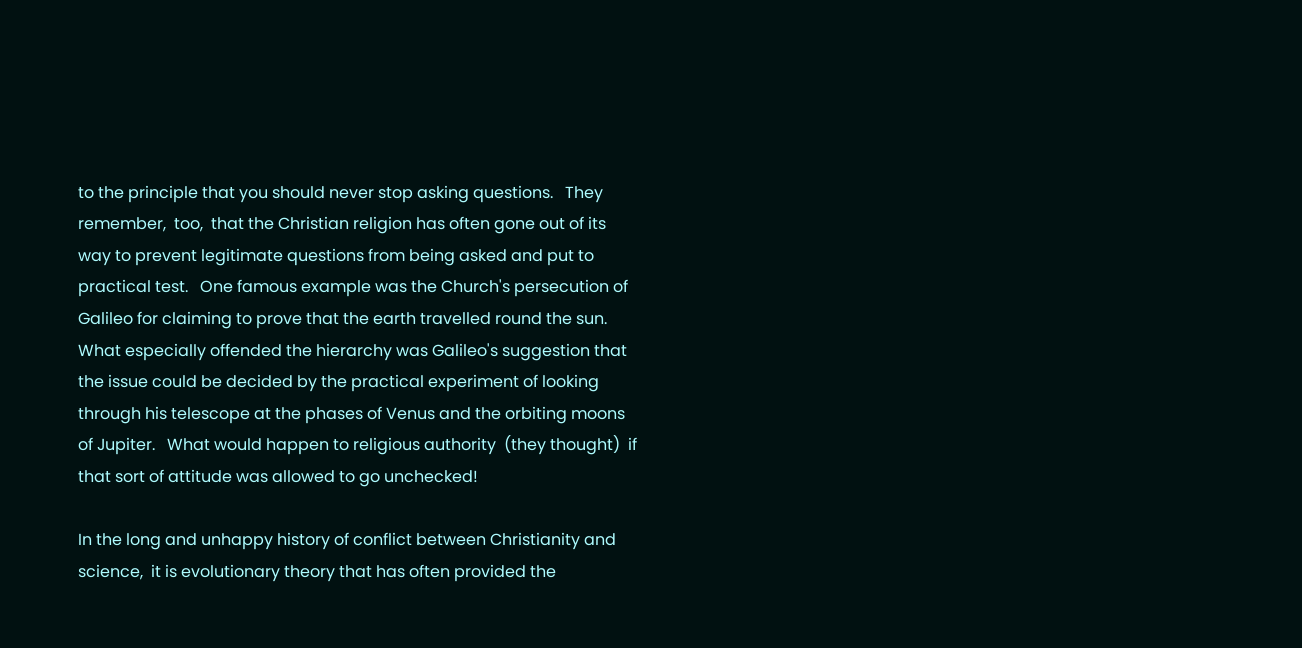to the principle that you should never stop asking questions.   They remember,  too,  that the Christian religion has often gone out of its way to prevent legitimate questions from being asked and put to practical test.   One famous example was the Church's persecution of Galileo for claiming to prove that the earth travelled round the sun.   What especially offended the hierarchy was Galileo's suggestion that the issue could be decided by the practical experiment of looking through his telescope at the phases of Venus and the orbiting moons of Jupiter.   What would happen to religious authority  (they thought)  if that sort of attitude was allowed to go unchecked!

In the long and unhappy history of conflict between Christianity and science,  it is evolutionary theory that has often provided the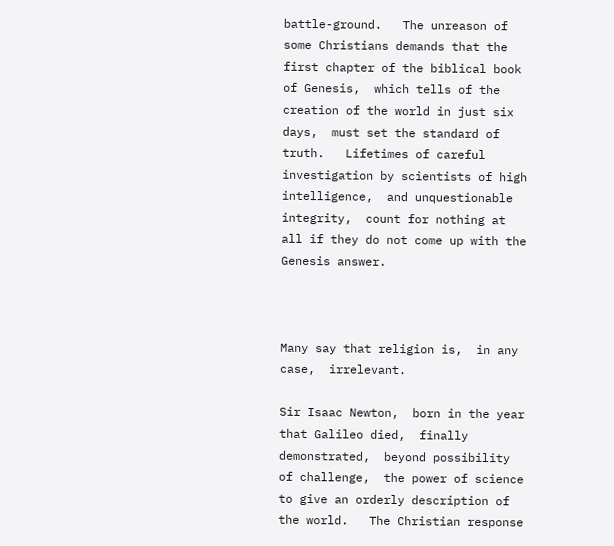battle-ground.   The unreason of some Christians demands that the first chapter of the biblical book of Genesis,  which tells of the creation of the world in just six days,  must set the standard of truth.   Lifetimes of careful investigation by scientists of high intelligence,  and unquestionable integrity,  count for nothing at all if they do not come up with the Genesis answer.



Many say that religion is,  in any case,  irrelevant.

Sir Isaac Newton,  born in the year that Galileo died,  finally demonstrated,  beyond possibility of challenge,  the power of science to give an orderly description of the world.   The Christian response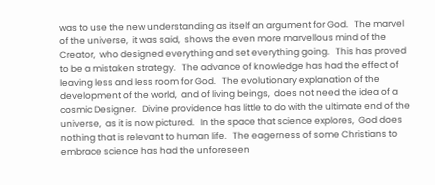was to use the new understanding as itself an argument for God.   The marvel of the universe,  it was said,  shows the even more marvellous mind of the Creator,  who designed everything and set everything going.   This has proved to be a mistaken strategy.   The advance of knowledge has had the effect of leaving less and less room for God.   The evolutionary explanation of the development of the world,  and of living beings,  does not need the idea of a cosmic Designer.   Divine providence has little to do with the ultimate end of the universe,  as it is now pictured.   In the space that science explores,  God does nothing that is relevant to human life.   The eagerness of some Christians to embrace science has had the unforeseen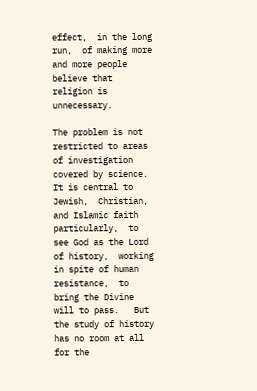effect,  in the long run,  of making more and more people believe that religion is unnecessary.

The problem is not restricted to areas of investigation covered by science.   It is central to Jewish,  Christian,  and Islamic faith particularly,  to see God as the Lord of history,  working in spite of human resistance,  to bring the Divine will to pass.   But the study of history has no room at all for the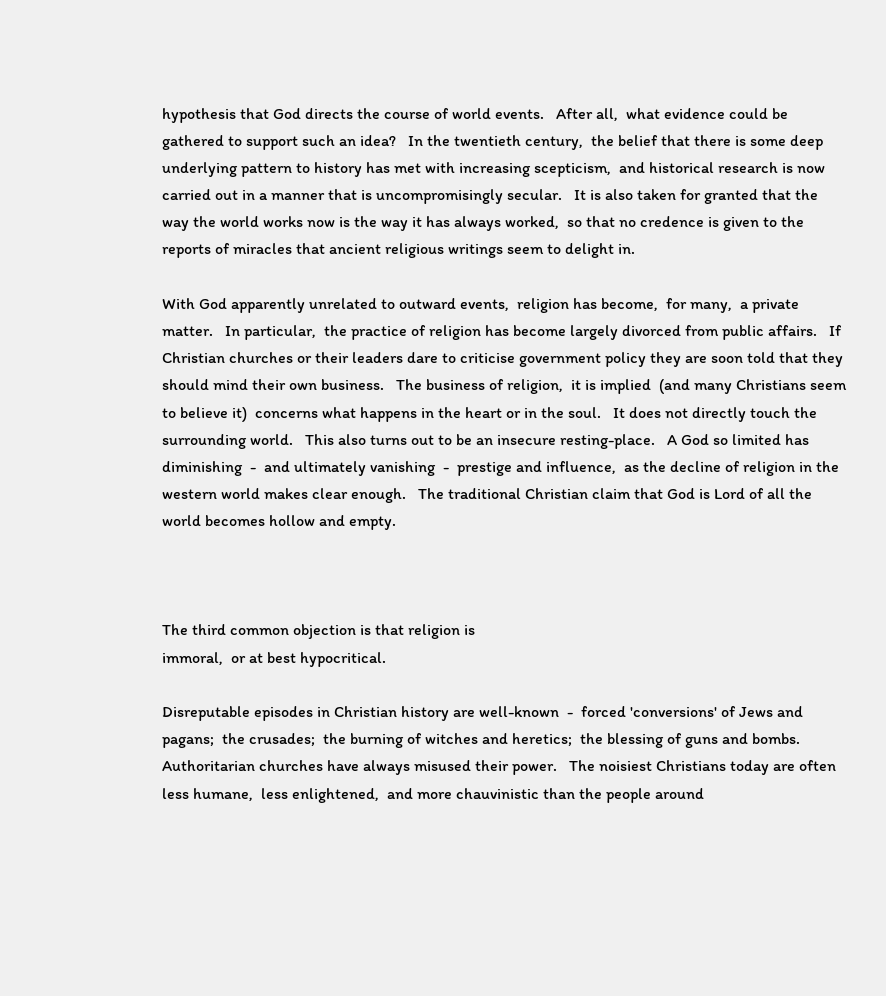hypothesis that God directs the course of world events.   After all,  what evidence could be gathered to support such an idea?   In the twentieth century,  the belief that there is some deep underlying pattern to history has met with increasing scepticism,  and historical research is now carried out in a manner that is uncompromisingly secular.   It is also taken for granted that the way the world works now is the way it has always worked,  so that no credence is given to the reports of miracles that ancient religious writings seem to delight in.

With God apparently unrelated to outward events,  religion has become,  for many,  a private matter.   In particular,  the practice of religion has become largely divorced from public affairs.   If Christian churches or their leaders dare to criticise government policy they are soon told that they should mind their own business.   The business of religion,  it is implied  (and many Christians seem to believe it)  concerns what happens in the heart or in the soul.   It does not directly touch the surrounding world.   This also turns out to be an insecure resting-place.   A God so limited has diminishing  -  and ultimately vanishing  -  prestige and influence,  as the decline of religion in the western world makes clear enough.   The traditional Christian claim that God is Lord of all the world becomes hollow and empty.



The third common objection is that religion is
immoral,  or at best hypocritical.

Disreputable episodes in Christian history are well-known  -  forced 'conversions' of Jews and pagans;  the crusades;  the burning of witches and heretics;  the blessing of guns and bombs.   Authoritarian churches have always misused their power.   The noisiest Christians today are often less humane,  less enlightened,  and more chauvinistic than the people around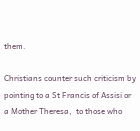them.

Christians counter such criticism by pointing to a St Francis of Assisi or a Mother Theresa,  to those who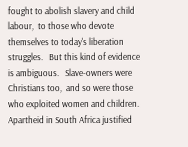fought to abolish slavery and child labour,  to those who devote themselves to today's liberation struggles.   But this kind of evidence is ambiguous.   Slave-owners were Christians too,  and so were those who exploited women and children.   Apartheid in South Africa justified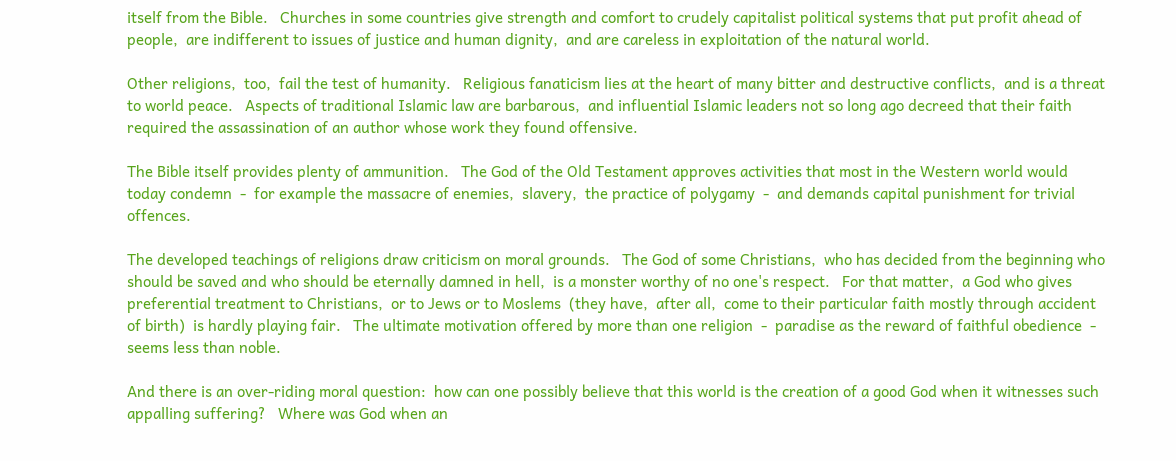itself from the Bible.   Churches in some countries give strength and comfort to crudely capitalist political systems that put profit ahead of people,  are indifferent to issues of justice and human dignity,  and are careless in exploitation of the natural world.

Other religions,  too,  fail the test of humanity.   Religious fanaticism lies at the heart of many bitter and destructive conflicts,  and is a threat to world peace.   Aspects of traditional Islamic law are barbarous,  and influential Islamic leaders not so long ago decreed that their faith required the assassination of an author whose work they found offensive.

The Bible itself provides plenty of ammunition.   The God of the Old Testament approves activities that most in the Western world would today condemn  -  for example the massacre of enemies,  slavery,  the practice of polygamy  -  and demands capital punishment for trivial offences.

The developed teachings of religions draw criticism on moral grounds.   The God of some Christians,  who has decided from the beginning who should be saved and who should be eternally damned in hell,  is a monster worthy of no one's respect.   For that matter,  a God who gives preferential treatment to Christians,  or to Jews or to Moslems  (they have,  after all,  come to their particular faith mostly through accident of birth)  is hardly playing fair.   The ultimate motivation offered by more than one religion  -  paradise as the reward of faithful obedience  -  seems less than noble.

And there is an over-riding moral question:  how can one possibly believe that this world is the creation of a good God when it witnesses such appalling suffering?   Where was God when an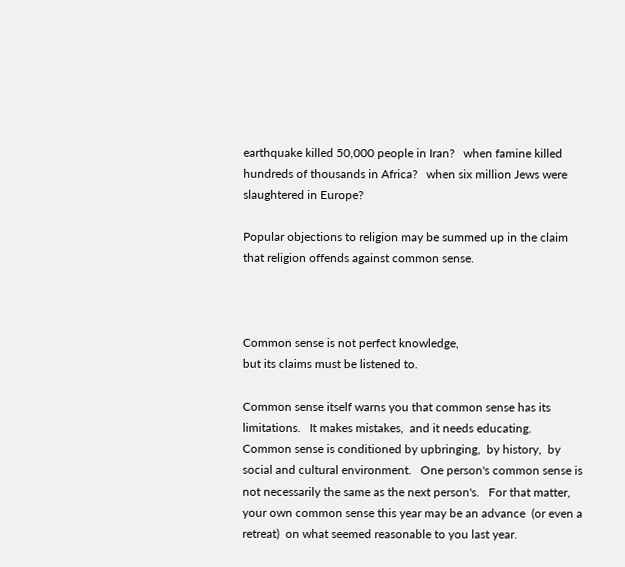earthquake killed 50,000 people in Iran?   when famine killed hundreds of thousands in Africa?   when six million Jews were slaughtered in Europe?

Popular objections to religion may be summed up in the claim that religion offends against common sense.



Common sense is not perfect knowledge,
but its claims must be listened to.

Common sense itself warns you that common sense has its limitations.   It makes mistakes,  and it needs educating.   Common sense is conditioned by upbringing,  by history,  by social and cultural environment.   One person's common sense is not necessarily the same as the next person's.   For that matter,  your own common sense this year may be an advance  (or even a retreat)  on what seemed reasonable to you last year.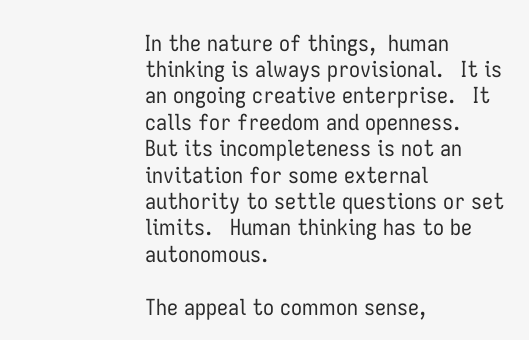In the nature of things,  human thinking is always provisional.   It is an ongoing creative enterprise.   It calls for freedom and openness.   But its incompleteness is not an invitation for some external authority to settle questions or set limits.   Human thinking has to be autonomous.

The appeal to common sense,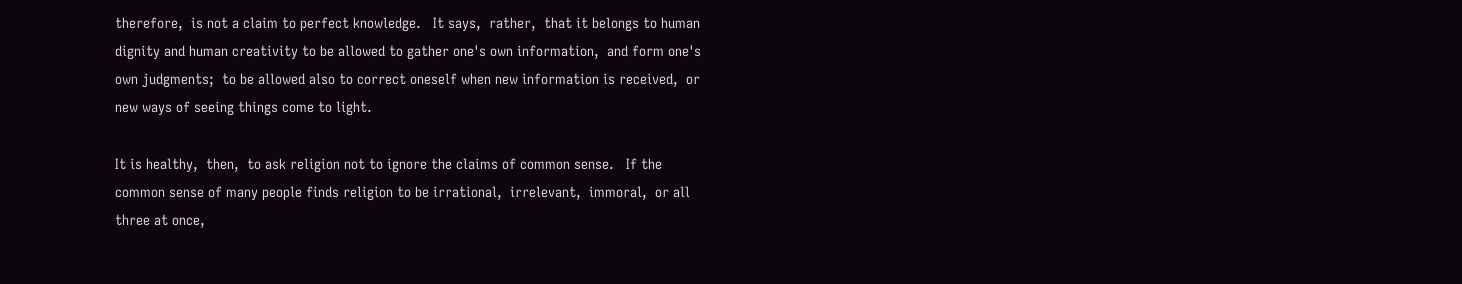therefore,  is not a claim to perfect knowledge.   It says,  rather,  that it belongs to human dignity and human creativity to be allowed to gather one's own information,  and form one's own judgments;  to be allowed also to correct oneself when new information is received,  or new ways of seeing things come to light.

It is healthy,  then,  to ask religion not to ignore the claims of common sense.   If the common sense of many people finds religion to be irrational,  irrelevant,  immoral,  or all three at once,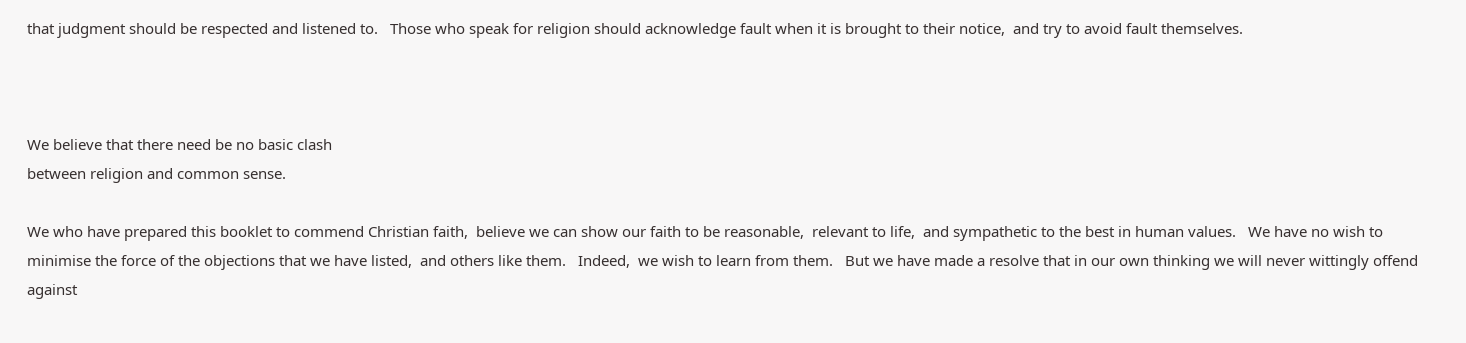that judgment should be respected and listened to.   Those who speak for religion should acknowledge fault when it is brought to their notice,  and try to avoid fault themselves.



We believe that there need be no basic clash
between religion and common sense.

We who have prepared this booklet to commend Christian faith,  believe we can show our faith to be reasonable,  relevant to life,  and sympathetic to the best in human values.   We have no wish to minimise the force of the objections that we have listed,  and others like them.   Indeed,  we wish to learn from them.   But we have made a resolve that in our own thinking we will never wittingly offend against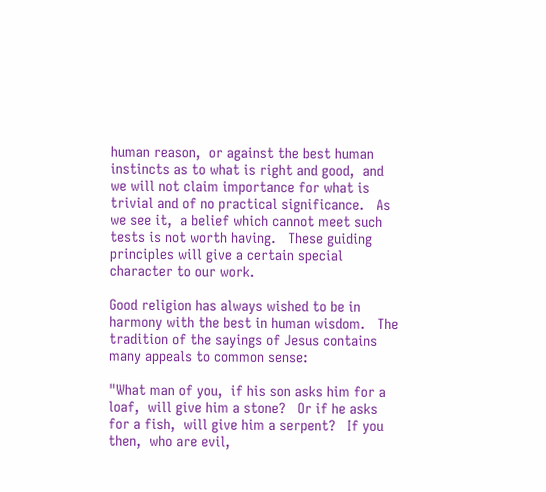human reason,  or against the best human instincts as to what is right and good,  and we will not claim importance for what is trivial and of no practical significance.   As we see it,  a belief which cannot meet such tests is not worth having.   These guiding principles will give a certain special character to our work.

Good religion has always wished to be in harmony with the best in human wisdom.   The tradition of the sayings of Jesus contains many appeals to common sense:

"What man of you,  if his son asks him for a loaf,  will give him a stone?   Or if he asks for a fish,  will give him a serpent?   If you then,  who are evil,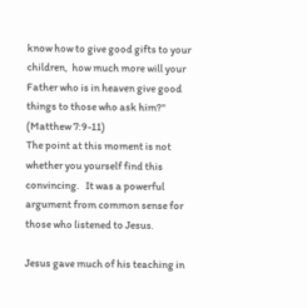know how to give good gifts to your children,  how much more will your Father who is in heaven give good things to those who ask him?"   (Matthew 7:9-11)
The point at this moment is not whether you yourself find this convincing.   It was a powerful argument from common sense for those who listened to Jesus.

Jesus gave much of his teaching in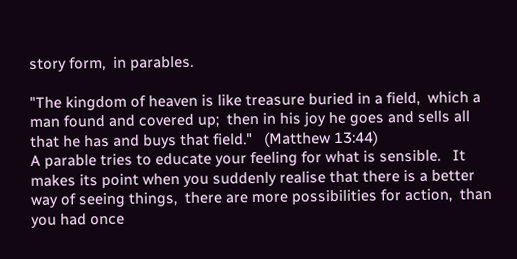story form,  in parables.

"The kingdom of heaven is like treasure buried in a field,  which a man found and covered up;  then in his joy he goes and sells all that he has and buys that field."   (Matthew 13:44)
A parable tries to educate your feeling for what is sensible.   It makes its point when you suddenly realise that there is a better way of seeing things,  there are more possibilities for action,  than you had once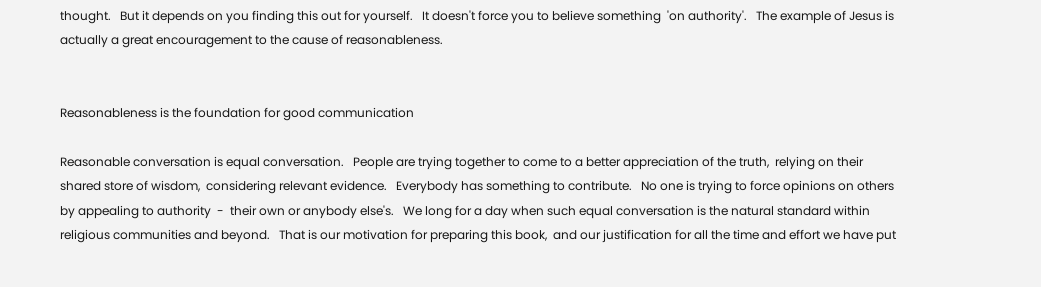thought.   But it depends on you finding this out for yourself.   It doesn't force you to believe something  'on authority'.   The example of Jesus is actually a great encouragement to the cause of reasonableness.


Reasonableness is the foundation for good communication

Reasonable conversation is equal conversation.   People are trying together to come to a better appreciation of the truth,  relying on their shared store of wisdom,  considering relevant evidence.   Everybody has something to contribute.   No one is trying to force opinions on others by appealing to authority  -  their own or anybody else's.   We long for a day when such equal conversation is the natural standard within religious communities and beyond.   That is our motivation for preparing this book,  and our justification for all the time and effort we have put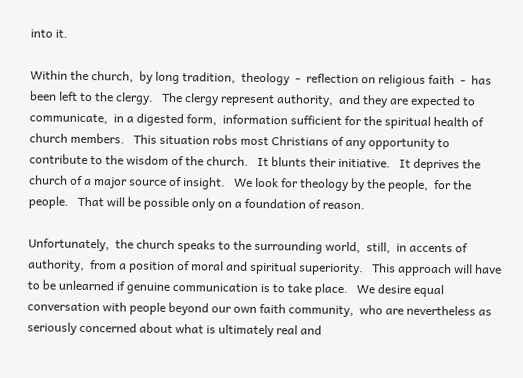into it.

Within the church,  by long tradition,  theology  -  reflection on religious faith  -  has been left to the clergy.   The clergy represent authority,  and they are expected to communicate,  in a digested form,  information sufficient for the spiritual health of church members.   This situation robs most Christians of any opportunity to contribute to the wisdom of the church.   It blunts their initiative.   It deprives the church of a major source of insight.   We look for theology by the people,  for the people.   That will be possible only on a foundation of reason.

Unfortunately,  the church speaks to the surrounding world,  still,  in accents of authority,  from a position of moral and spiritual superiority.   This approach will have to be unlearned if genuine communication is to take place.   We desire equal conversation with people beyond our own faith community,  who are nevertheless as seriously concerned about what is ultimately real and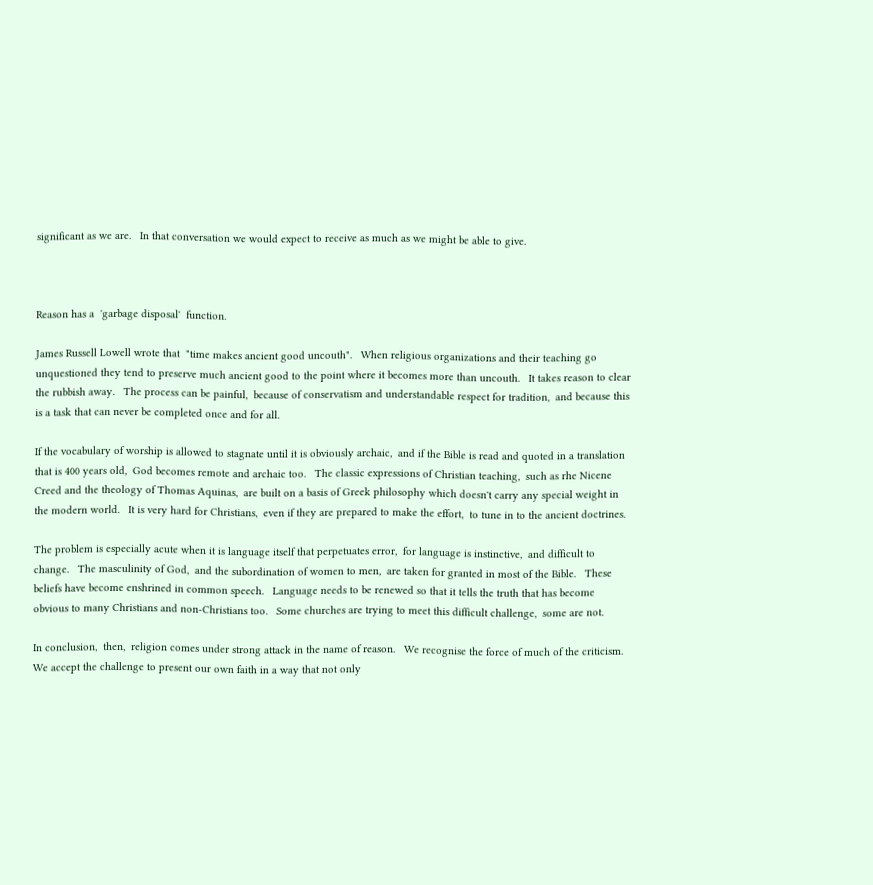significant as we are.   In that conversation we would expect to receive as much as we might be able to give.



Reason has a  'garbage disposal'  function.

James Russell Lowell wrote that  "time makes ancient good uncouth".   When religious organizations and their teaching go unquestioned they tend to preserve much ancient good to the point where it becomes more than uncouth.   It takes reason to clear the rubbish away.   The process can be painful,  because of conservatism and understandable respect for tradition,  and because this is a task that can never be completed once and for all.

If the vocabulary of worship is allowed to stagnate until it is obviously archaic,  and if the Bible is read and quoted in a translation that is 400 years old,  God becomes remote and archaic too.   The classic expressions of Christian teaching,  such as rhe Nicene Creed and the theology of Thomas Aquinas,  are built on a basis of Greek philosophy which doesn't carry any special weight in the modern world.   It is very hard for Christians,  even if they are prepared to make the effort,  to tune in to the ancient doctrines.

The problem is especially acute when it is language itself that perpetuates error,  for language is instinctive,  and difficult to change.   The masculinity of God,  and the subordination of women to men,  are taken for granted in most of the Bible.   These beliefs have become enshrined in common speech.   Language needs to be renewed so that it tells the truth that has become obvious to many Christians and non-Christians too.   Some churches are trying to meet this difficult challenge,  some are not.

In conclusion,  then,  religion comes under strong attack in the name of reason.   We recognise the force of much of the criticism.   We accept the challenge to present our own faith in a way that not only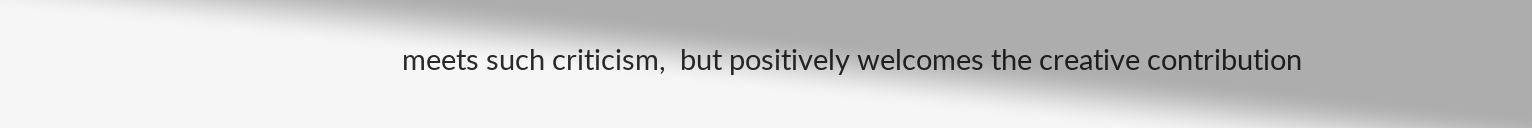meets such criticism,  but positively welcomes the creative contribution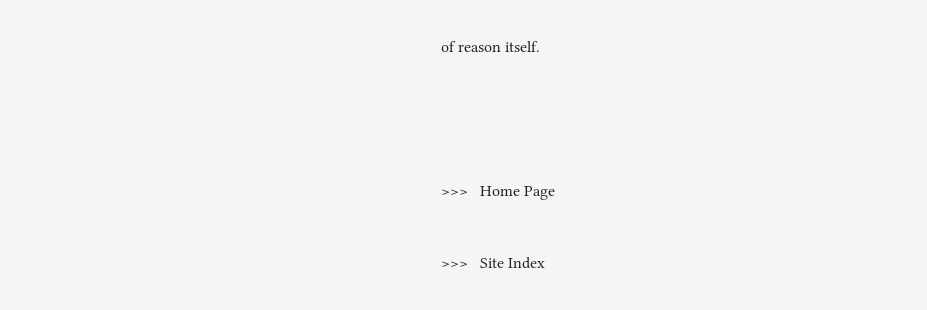of reason itself.





>>>   Home Page


>>>   Site Index